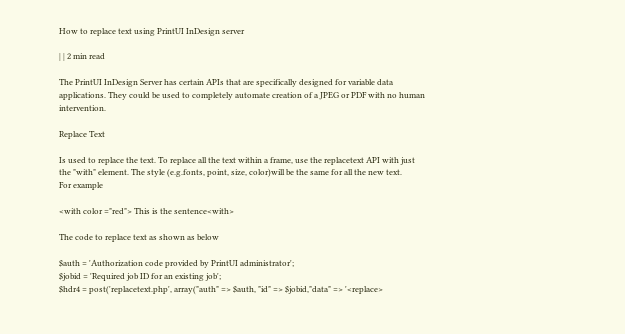How to replace text using PrintUI InDesign server

| | 2 min read

The PrintUI InDesign Server has certain APIs that are specifically designed for variable data applications. They could be used to completely automate creation of a JPEG or PDF with no human intervention.

Replace Text

Is used to replace the text. To replace all the text within a frame, use the replacetext API with just the "with" element. The style (e.g.fonts, point, size, color)will be the same for all the new text.
For example

<with color ="red"> This is the sentence<with>

The code to replace text as shown as below

$auth = 'Authorization code provided by PrintUI administrator';
$jobid = 'Required job ID for an existing job';
$hdr4 = post('replacetext.php', array("auth" => $auth, "id" => $jobid,"data" => '<replace>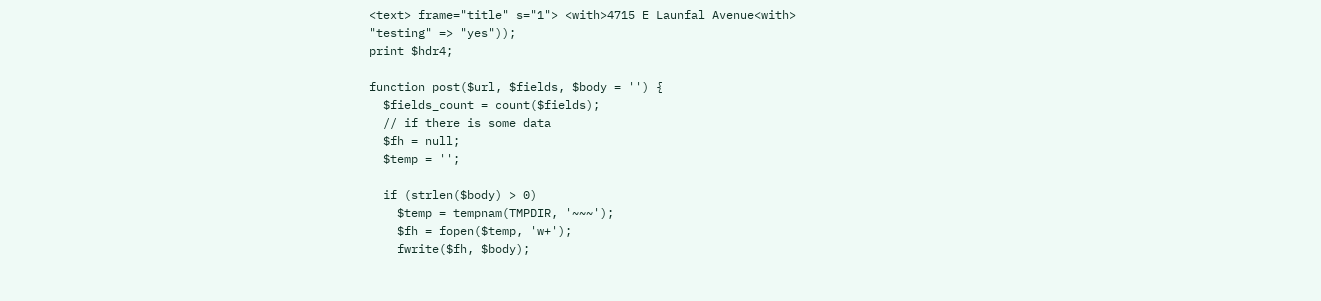<text> frame="title" s="1"> <with>4715 E Launfal Avenue<with>
"testing" => "yes"));
print $hdr4;

function post($url, $fields, $body = '') {
  $fields_count = count($fields);
  // if there is some data
  $fh = null;
  $temp = '';

  if (strlen($body) > 0)
    $temp = tempnam(TMPDIR, '~~~');
    $fh = fopen($temp, 'w+');
    fwrite($fh, $body);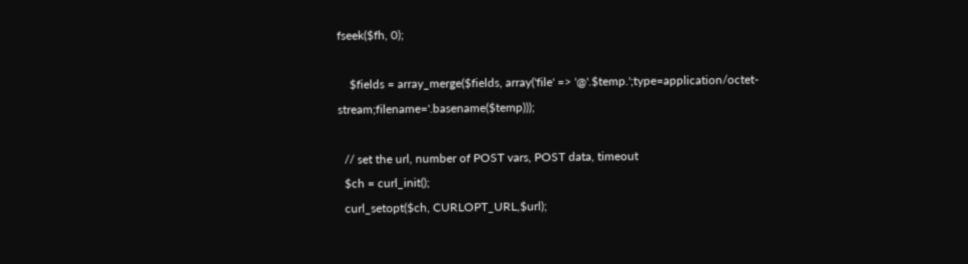fseek($fh, 0);

    $fields = array_merge($fields, array('file' => '@'.$temp.';type=application/octet-stream;filename='.basename($temp)));

  // set the url, number of POST vars, POST data, timeout
  $ch = curl_init();
  curl_setopt($ch, CURLOPT_URL,$url);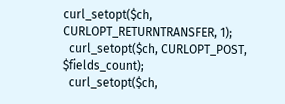curl_setopt($ch, CURLOPT_RETURNTRANSFER, 1);
  curl_setopt($ch, CURLOPT_POST, $fields_count);
  curl_setopt($ch,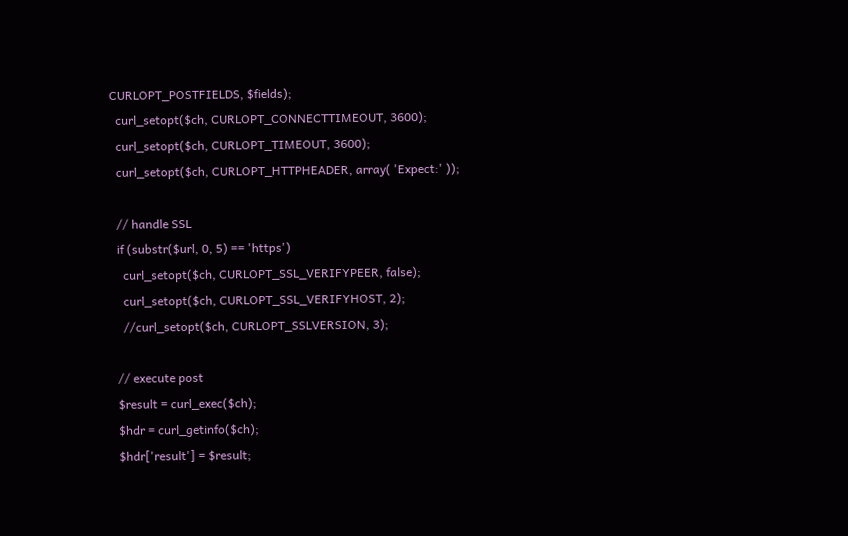CURLOPT_POSTFIELDS, $fields);
  curl_setopt($ch, CURLOPT_CONNECTTIMEOUT, 3600);
  curl_setopt($ch, CURLOPT_TIMEOUT, 3600);
  curl_setopt($ch, CURLOPT_HTTPHEADER, array( 'Expect:' ));

  // handle SSL
  if (substr($url, 0, 5) == 'https')
    curl_setopt($ch, CURLOPT_SSL_VERIFYPEER, false);
    curl_setopt($ch, CURLOPT_SSL_VERIFYHOST, 2);
    //curl_setopt($ch, CURLOPT_SSLVERSION, 3);

  // execute post
  $result = curl_exec($ch);
  $hdr = curl_getinfo($ch);
  $hdr['result'] = $result;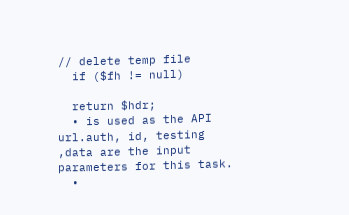// delete temp file
  if ($fh != null)

  return $hdr;
  • is used as the API url.auth, id, testing ,data are the input parameters for this task.
  •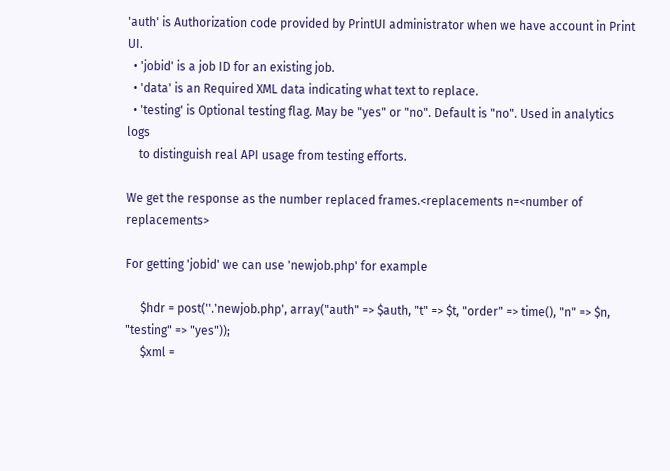'auth' is Authorization code provided by PrintUI administrator when we have account in Print UI.
  • 'jobid' is a job ID for an existing job.
  • 'data' is an Required XML data indicating what text to replace.
  • 'testing' is Optional testing flag. May be "yes" or "no". Default is "no". Used in analytics logs
    to distinguish real API usage from testing efforts.

We get the response as the number replaced frames.<replacements n=<number of replacements>

For getting 'jobid' we can use 'newjob.php' for example

     $hdr = post(''.'newjob.php', array("auth" => $auth, "t" => $t, "order" => time(), "n" => $n, "testing" => "yes"));
     $xml =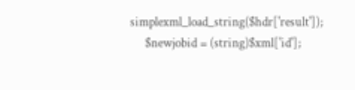simplexml_load_string($hdr['result']);
     $newjobid = (string)$xml['id'];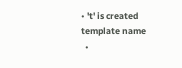• 't' is created template name
  •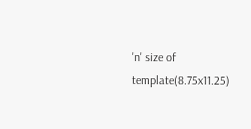'n' size of template(8.75x11.25)